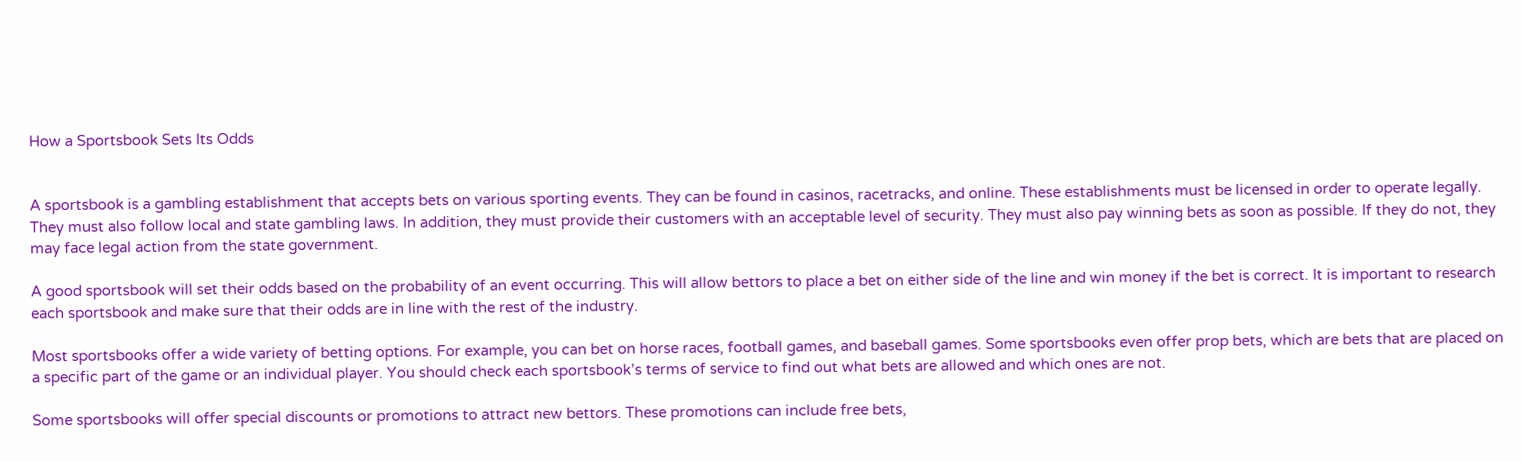How a Sportsbook Sets Its Odds


A sportsbook is a gambling establishment that accepts bets on various sporting events. They can be found in casinos, racetracks, and online. These establishments must be licensed in order to operate legally. They must also follow local and state gambling laws. In addition, they must provide their customers with an acceptable level of security. They must also pay winning bets as soon as possible. If they do not, they may face legal action from the state government.

A good sportsbook will set their odds based on the probability of an event occurring. This will allow bettors to place a bet on either side of the line and win money if the bet is correct. It is important to research each sportsbook and make sure that their odds are in line with the rest of the industry.

Most sportsbooks offer a wide variety of betting options. For example, you can bet on horse races, football games, and baseball games. Some sportsbooks even offer prop bets, which are bets that are placed on a specific part of the game or an individual player. You should check each sportsbook’s terms of service to find out what bets are allowed and which ones are not.

Some sportsbooks will offer special discounts or promotions to attract new bettors. These promotions can include free bets,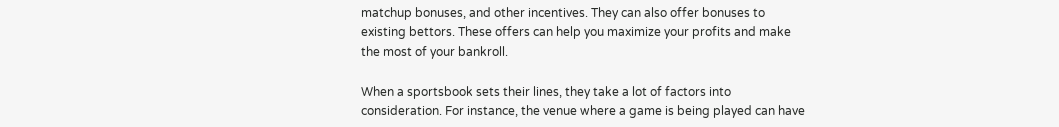matchup bonuses, and other incentives. They can also offer bonuses to existing bettors. These offers can help you maximize your profits and make the most of your bankroll.

When a sportsbook sets their lines, they take a lot of factors into consideration. For instance, the venue where a game is being played can have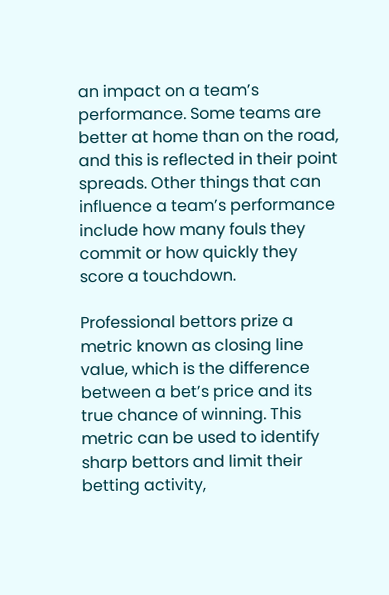an impact on a team’s performance. Some teams are better at home than on the road, and this is reflected in their point spreads. Other things that can influence a team’s performance include how many fouls they commit or how quickly they score a touchdown.

Professional bettors prize a metric known as closing line value, which is the difference between a bet’s price and its true chance of winning. This metric can be used to identify sharp bettors and limit their betting activity,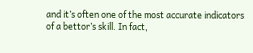and it’s often one of the most accurate indicators of a bettor’s skill. In fact,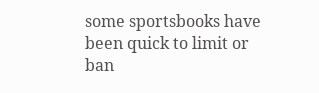some sportsbooks have been quick to limit or ban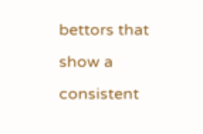bettors that show a consistent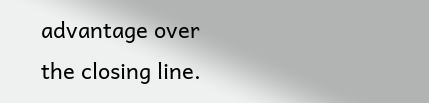advantage over the closing line.